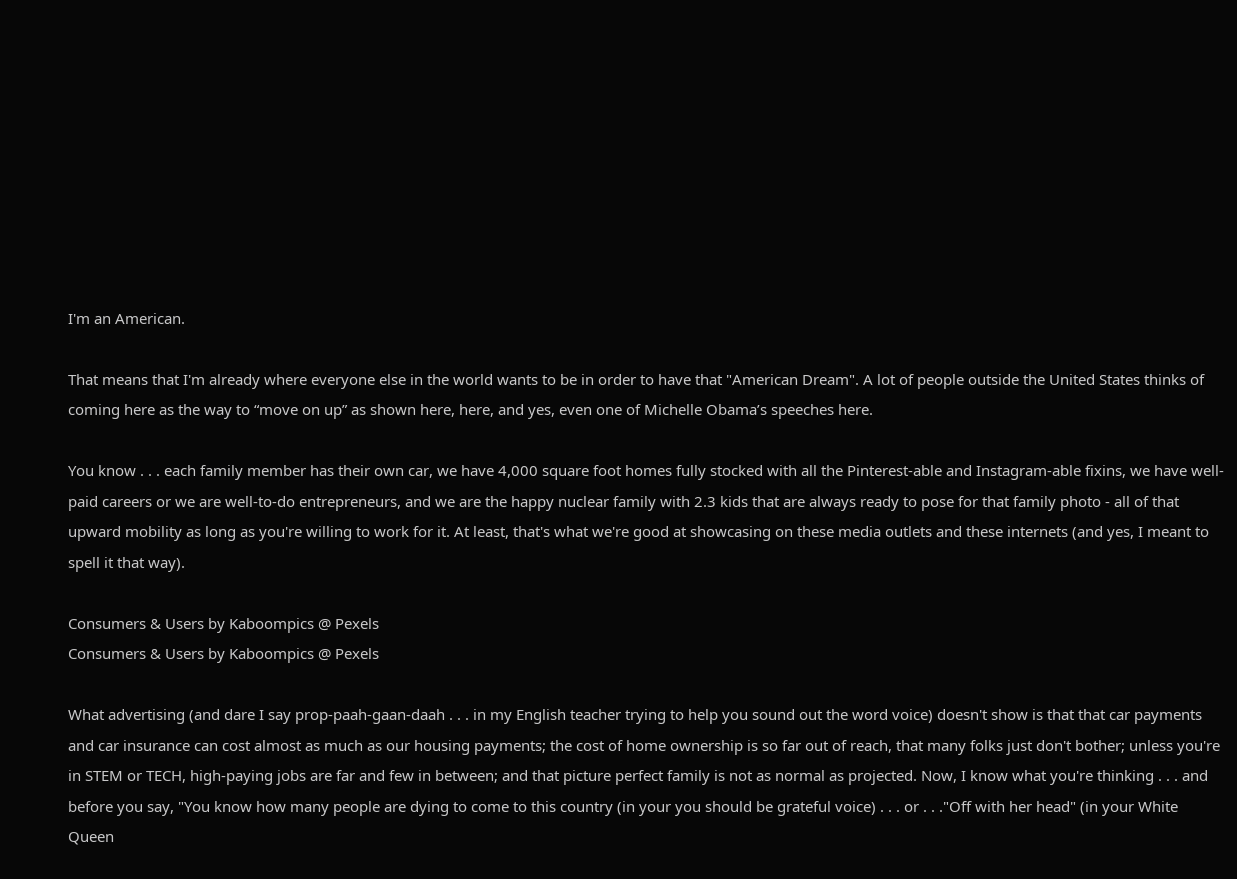I'm an American.

That means that I'm already where everyone else in the world wants to be in order to have that "American Dream". A lot of people outside the United States thinks of coming here as the way to “move on up” as shown here, here, and yes, even one of Michelle Obama’s speeches here.

You know . . . each family member has their own car, we have 4,000 square foot homes fully stocked with all the Pinterest-able and Instagram-able fixins, we have well-paid careers or we are well-to-do entrepreneurs, and we are the happy nuclear family with 2.3 kids that are always ready to pose for that family photo - all of that upward mobility as long as you're willing to work for it. At least, that's what we're good at showcasing on these media outlets and these internets (and yes, I meant to spell it that way).

Consumers & Users by Kaboompics @ Pexels
Consumers & Users by Kaboompics @ Pexels

What advertising (and dare I say prop-paah-gaan-daah . . . in my English teacher trying to help you sound out the word voice) doesn't show is that that car payments and car insurance can cost almost as much as our housing payments; the cost of home ownership is so far out of reach, that many folks just don't bother; unless you're in STEM or TECH, high-paying jobs are far and few in between; and that picture perfect family is not as normal as projected. Now, I know what you're thinking . . . and before you say, "You know how many people are dying to come to this country (in your you should be grateful voice) . . . or . . ."Off with her head" (in your White Queen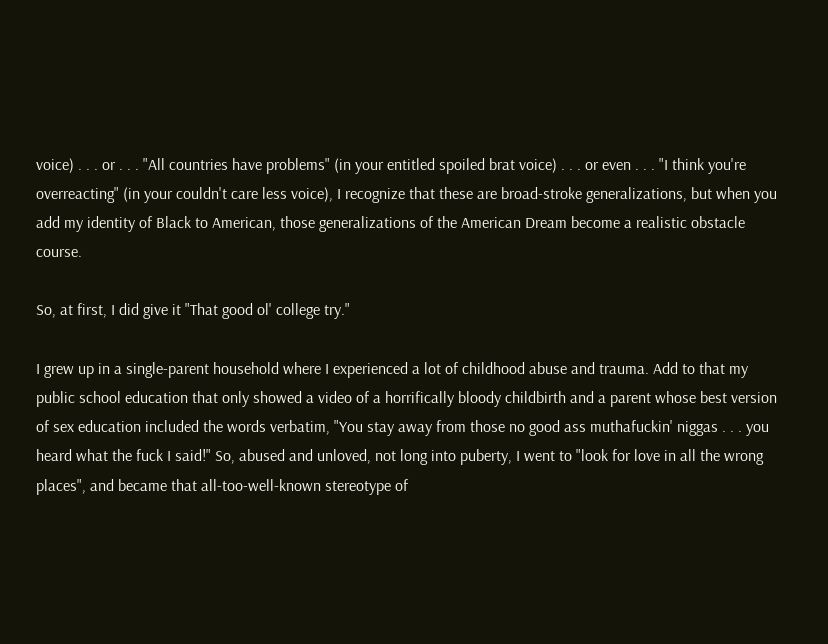voice) . . . or . . . "All countries have problems" (in your entitled spoiled brat voice) . . . or even . . . "I think you're overreacting" (in your couldn't care less voice), I recognize that these are broad-stroke generalizations, but when you add my identity of Black to American, those generalizations of the American Dream become a realistic obstacle course.

So, at first, I did give it "That good ol' college try."

I grew up in a single-parent household where I experienced a lot of childhood abuse and trauma. Add to that my public school education that only showed a video of a horrifically bloody childbirth and a parent whose best version of sex education included the words verbatim, "You stay away from those no good ass muthafuckin' niggas . . . you heard what the fuck I said!" So, abused and unloved, not long into puberty, I went to "look for love in all the wrong places", and became that all-too-well-known stereotype of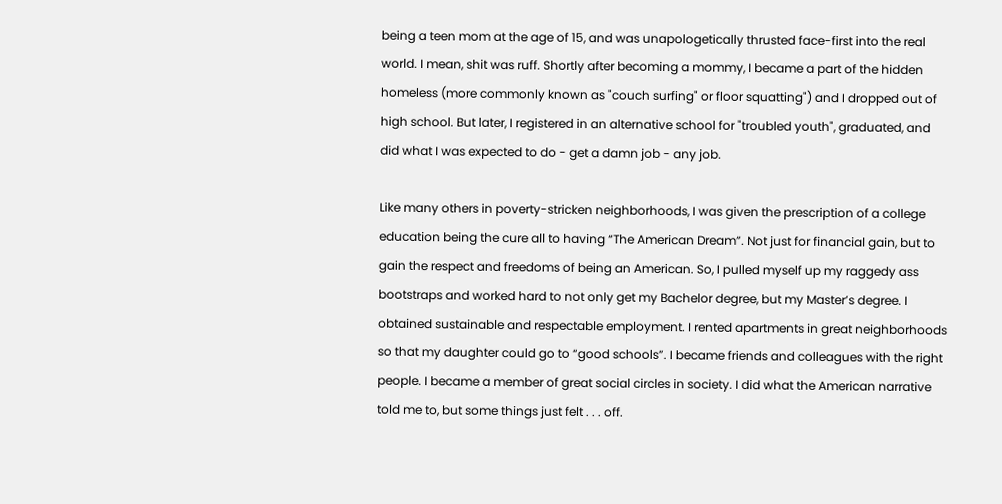being a teen mom at the age of 15, and was unapologetically thrusted face-first into the real world. I mean, shit was ruff. Shortly after becoming a mommy, I became a part of the hidden homeless (more commonly known as "couch surfing" or floor squatting") and I dropped out of high school. But later, I registered in an alternative school for "troubled youth", graduated, and did what I was expected to do - get a damn job - any job.

Like many others in poverty-stricken neighborhoods, I was given the prescription of a college education being the cure all to having “The American Dream”. Not just for financial gain, but to gain the respect and freedoms of being an American. So, I pulled myself up my raggedy ass bootstraps and worked hard to not only get my Bachelor degree, but my Master’s degree. I obtained sustainable and respectable employment. I rented apartments in great neighborhoods so that my daughter could go to “good schools”. I became friends and colleagues with the right people. I became a member of great social circles in society. I did what the American narrative told me to, but some things just felt . . . off.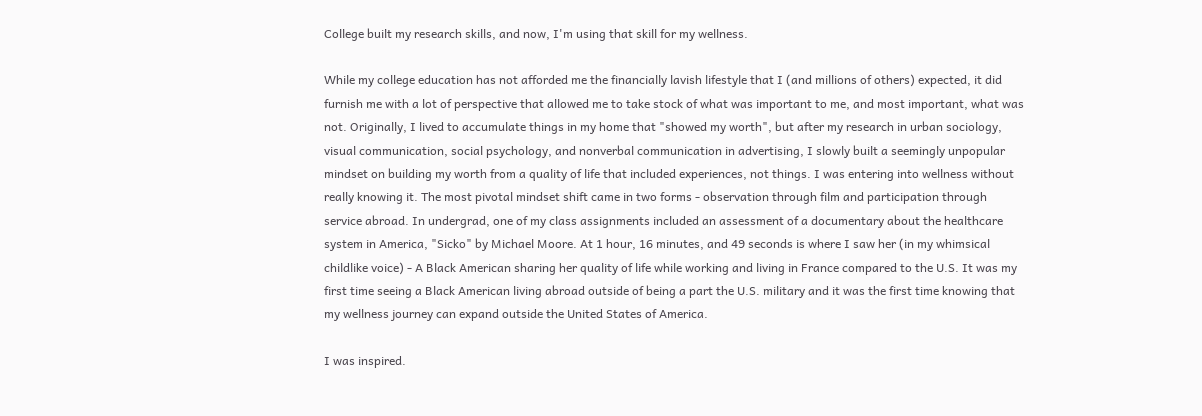College built my research skills, and now, I'm using that skill for my wellness.

While my college education has not afforded me the financially lavish lifestyle that I (and millions of others) expected, it did furnish me with a lot of perspective that allowed me to take stock of what was important to me, and most important, what was not. Originally, I lived to accumulate things in my home that "showed my worth", but after my research in urban sociology, visual communication, social psychology, and nonverbal communication in advertising, I slowly built a seemingly unpopular mindset on building my worth from a quality of life that included experiences, not things. I was entering into wellness without really knowing it. The most pivotal mindset shift came in two forms - observation through film and participation through service abroad. In undergrad, one of my class assignments included an assessment of a documentary about the healthcare system in America, "Sicko" by Michael Moore. At 1 hour, 16 minutes, and 49 seconds is where I saw her (in my whimsical childlike voice) - A Black American sharing her quality of life while working and living in France compared to the U.S. It was my first time seeing a Black American living abroad outside of being a part the U.S. military and it was the first time knowing that my wellness journey can expand outside the United States of America.

I was inspired.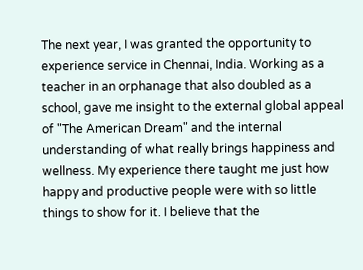The next year, I was granted the opportunity to experience service in Chennai, India. Working as a teacher in an orphanage that also doubled as a school, gave me insight to the external global appeal of "The American Dream" and the internal understanding of what really brings happiness and wellness. My experience there taught me just how happy and productive people were with so little things to show for it. I believe that the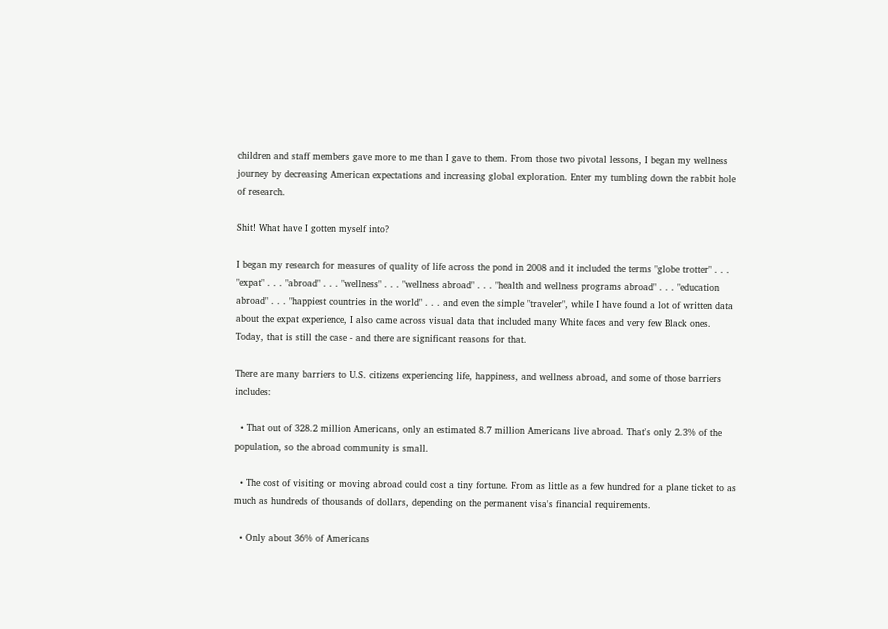children and staff members gave more to me than I gave to them. From those two pivotal lessons, I began my wellness journey by decreasing American expectations and increasing global exploration. Enter my tumbling down the rabbit hole of research.

Shit! What have I gotten myself into?

I began my research for measures of quality of life across the pond in 2008 and it included the terms "globe trotter" . . . "expat" . . . "abroad" . . . "wellness" . . . "wellness abroad" . . . "health and wellness programs abroad" . . . "education abroad" . . . "happiest countries in the world" . . . and even the simple "traveler", while I have found a lot of written data about the expat experience, I also came across visual data that included many White faces and very few Black ones. Today, that is still the case - and there are significant reasons for that.

There are many barriers to U.S. citizens experiencing life, happiness, and wellness abroad, and some of those barriers includes:

  • That out of 328.2 million Americans, only an estimated 8.7 million Americans live abroad. That's only 2.3% of the population, so the abroad community is small.

  • The cost of visiting or moving abroad could cost a tiny fortune. From as little as a few hundred for a plane ticket to as much as hundreds of thousands of dollars, depending on the permanent visa's financial requirements.

  • Only about 36% of Americans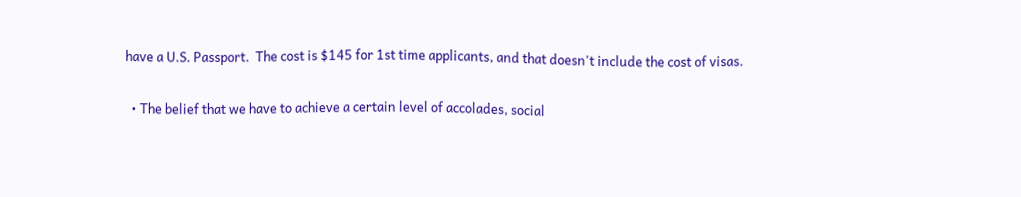have a U.S. Passport.  The cost is $145 for 1st time applicants, and that doesn't include the cost of visas.

  • The belief that we have to achieve a certain level of accolades, social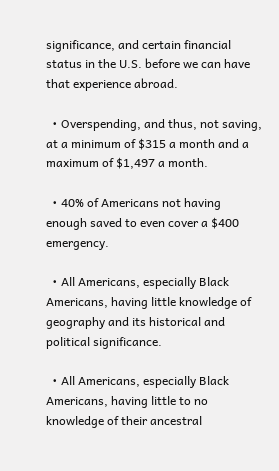significance, and certain financial status in the U.S. before we can have that experience abroad.

  • Overspending, and thus, not saving, at a minimum of $315 a month and a maximum of $1,497 a month.

  • 40% of Americans not having enough saved to even cover a $400 emergency.

  • All Americans, especially Black Americans, having little knowledge of geography and its historical and political significance.

  • All Americans, especially Black Americans, having little to no knowledge of their ancestral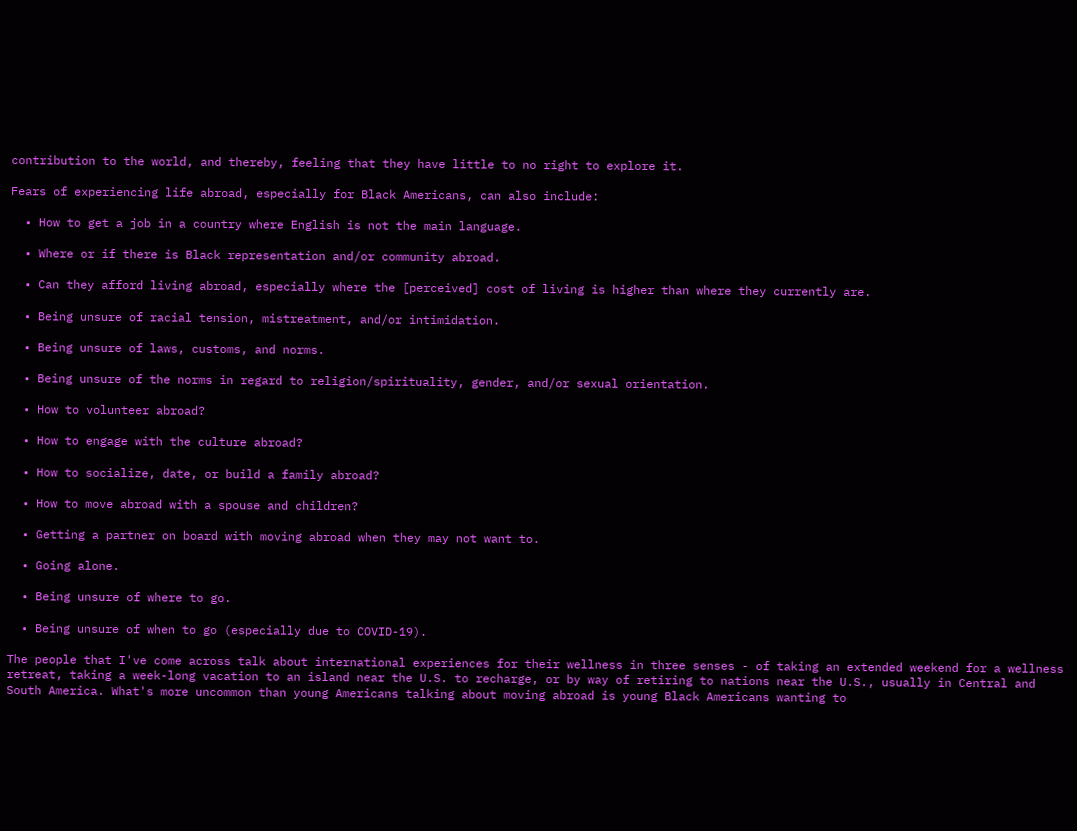contribution to the world, and thereby, feeling that they have little to no right to explore it.

Fears of experiencing life abroad, especially for Black Americans, can also include:

  • How to get a job in a country where English is not the main language.

  • Where or if there is Black representation and/or community abroad.

  • Can they afford living abroad, especially where the [perceived] cost of living is higher than where they currently are.

  • Being unsure of racial tension, mistreatment, and/or intimidation.

  • Being unsure of laws, customs, and norms.

  • Being unsure of the norms in regard to religion/spirituality, gender, and/or sexual orientation.

  • How to volunteer abroad?

  • How to engage with the culture abroad?

  • How to socialize, date, or build a family abroad?

  • How to move abroad with a spouse and children?

  • Getting a partner on board with moving abroad when they may not want to.

  • Going alone.

  • Being unsure of where to go.

  • Being unsure of when to go (especially due to COVID-19).

The people that I've come across talk about international experiences for their wellness in three senses - of taking an extended weekend for a wellness retreat, taking a week-long vacation to an island near the U.S. to recharge, or by way of retiring to nations near the U.S., usually in Central and South America. What's more uncommon than young Americans talking about moving abroad is young Black Americans wanting to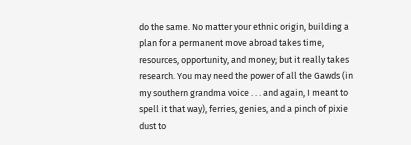do the same. No matter your ethnic origin, building a plan for a permanent move abroad takes time, resources, opportunity, and money; but it really takes research. You may need the power of all the Gawds (in my southern grandma voice . . . and again, I meant to spell it that way), ferries, genies, and a pinch of pixie dust to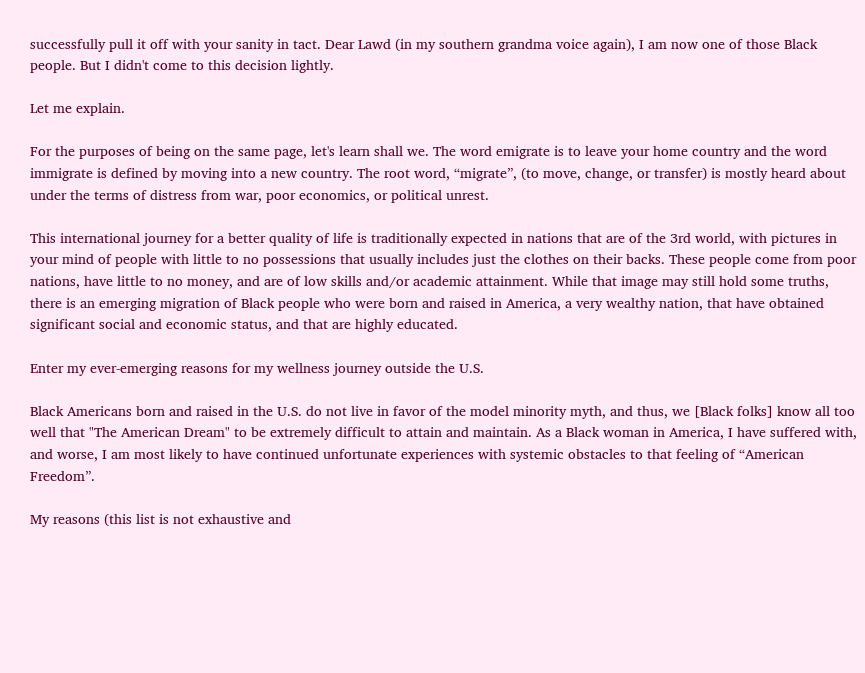successfully pull it off with your sanity in tact. Dear Lawd (in my southern grandma voice again), I am now one of those Black people. But I didn't come to this decision lightly.

Let me explain.

For the purposes of being on the same page, let's learn shall we. The word emigrate is to leave your home country and the word immigrate is defined by moving into a new country. The root word, “migrate”, (to move, change, or transfer) is mostly heard about under the terms of distress from war, poor economics, or political unrest.

This international journey for a better quality of life is traditionally expected in nations that are of the 3rd world, with pictures in your mind of people with little to no possessions that usually includes just the clothes on their backs. These people come from poor nations, have little to no money, and are of low skills and/or academic attainment. While that image may still hold some truths, there is an emerging migration of Black people who were born and raised in America, a very wealthy nation, that have obtained significant social and economic status, and that are highly educated.

Enter my ever-emerging reasons for my wellness journey outside the U.S.

Black Americans born and raised in the U.S. do not live in favor of the model minority myth, and thus, we [Black folks] know all too well that "The American Dream" to be extremely difficult to attain and maintain. As a Black woman in America, I have suffered with, and worse, I am most likely to have continued unfortunate experiences with systemic obstacles to that feeling of “American Freedom”.

My reasons (this list is not exhaustive and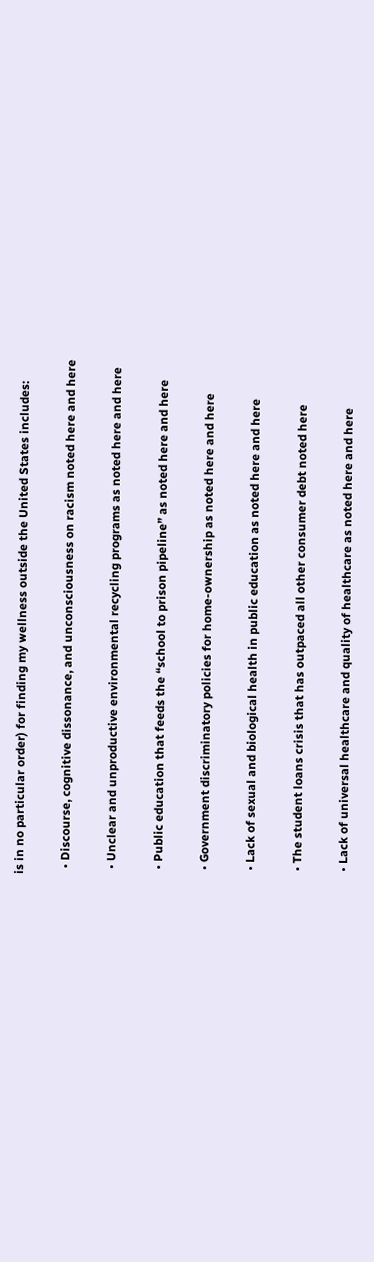is in no particular order) for finding my wellness outside the United States includes:

  • Discourse, cognitive dissonance, and unconsciousness on racism noted here and here

  • Unclear and unproductive environmental recycling programs as noted here and here

  • Public education that feeds the “school to prison pipeline” as noted here and here

  • Government discriminatory policies for home-ownership as noted here and here

  • Lack of sexual and biological health in public education as noted here and here

  • The student loans crisis that has outpaced all other consumer debt noted here

  • Lack of universal healthcare and quality of healthcare as noted here and here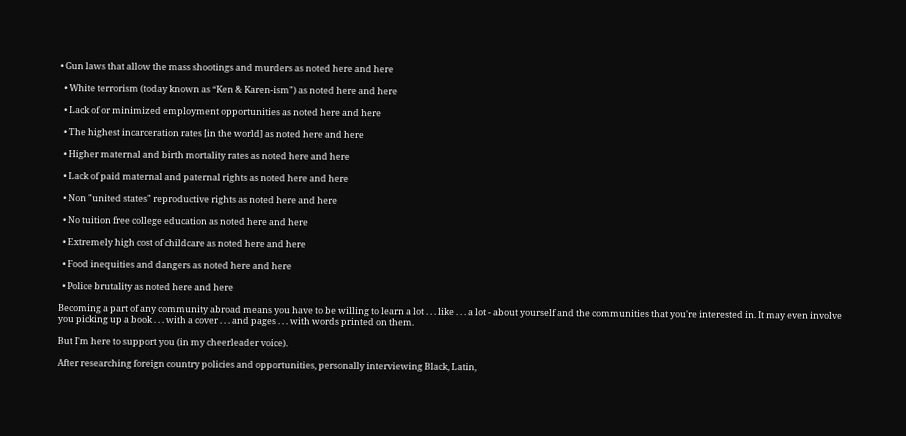• Gun laws that allow the mass shootings and murders as noted here and here

  • White terrorism (today known as “Ken & Karen-ism") as noted here and here

  • Lack of or minimized employment opportunities as noted here and here

  • The highest incarceration rates [in the world] as noted here and here

  • Higher maternal and birth mortality rates as noted here and here

  • Lack of paid maternal and paternal rights as noted here and here

  • Non "united states" reproductive rights as noted here and here

  • No tuition free college education as noted here and here

  • Extremely high cost of childcare as noted here and here

  • Food inequities and dangers as noted here and here

  • Police brutality as noted here and here

Becoming a part of any community abroad means you have to be willing to learn a lot . . . like . . . a lot - about yourself and the communities that you're interested in. It may even involve you picking up a book . . . with a cover . . . and pages . . . with words printed on them.

But I'm here to support you (in my cheerleader voice).

After researching foreign country policies and opportunities, personally interviewing Black, Latin,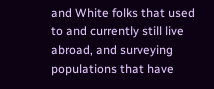and White folks that used to and currently still live abroad, and surveying populations that have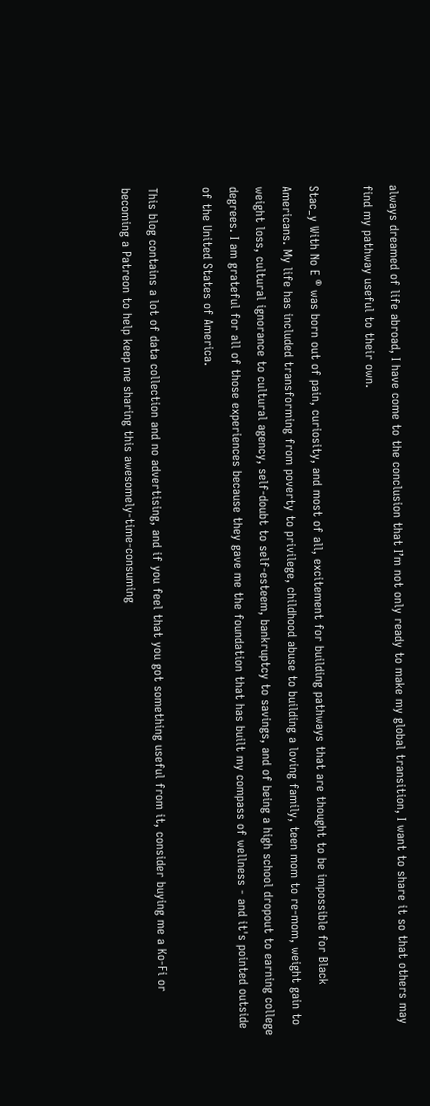always dreamed of life abroad, I have come to the conclusion that I’m not only ready to make my global transition, I want to share it so that others may find my pathway useful to their own.

Stac_y With No E ® was born out of pain, curiosity, and most of all, excitement for building pathways that are thought to be impossible for Black Americans. My life has included transforming from poverty to privilege, childhood abuse to building a loving family, teen mom to re-mom, weight gain to weight loss, cultural ignorance to cultural agency, self-doubt to self-esteem, bankruptcy to savings, and of being a high school dropout to earning college degrees. I am grateful for all of those experiences because they gave me the foundation that has built my compass of wellness - and it's pointed outside of the United States of America.

This blog contains a lot of data collection and no advertising, and if you feel that you got something useful from it, consider buying me a Ko-Fi or becoming a Patreon to help keep me sharing this awesomely-time-consuming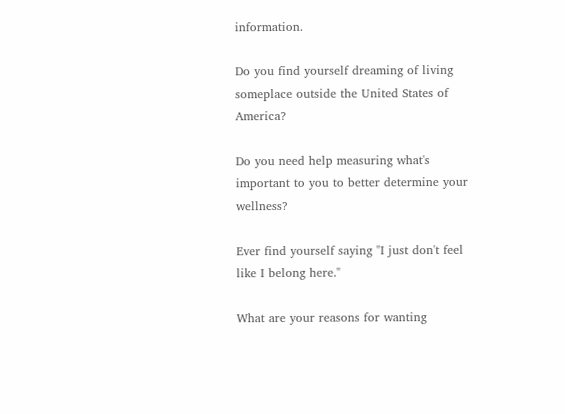information.

Do you find yourself dreaming of living someplace outside the United States of America?

Do you need help measuring what's important to you to better determine your wellness?

Ever find yourself saying "I just don't feel like I belong here."

What are your reasons for wanting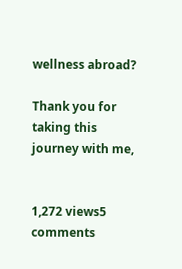wellness abroad?

Thank you for taking this journey with me,


1,272 views5 comments